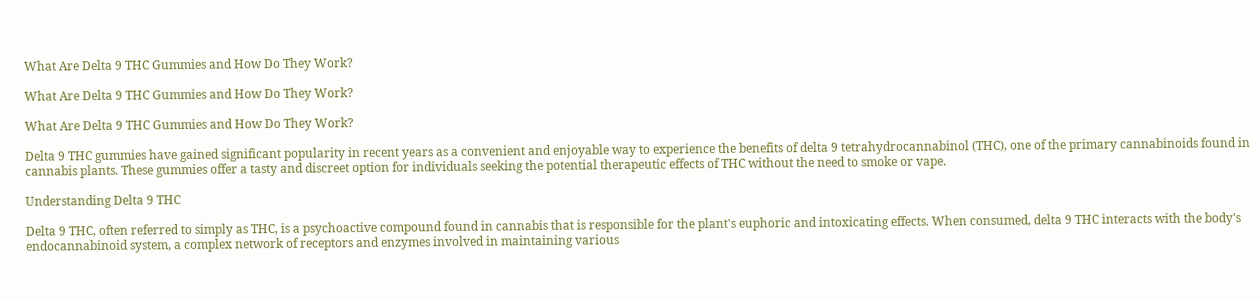What Are Delta 9 THC Gummies and How Do They Work?

What Are Delta 9 THC Gummies and How Do They Work?

What Are Delta 9 THC Gummies and How Do They Work?

Delta 9 THC gummies have gained significant popularity in recent years as a convenient and enjoyable way to experience the benefits of delta 9 tetrahydrocannabinol (THC), one of the primary cannabinoids found in cannabis plants. These gummies offer a tasty and discreet option for individuals seeking the potential therapeutic effects of THC without the need to smoke or vape.

Understanding Delta 9 THC

Delta 9 THC, often referred to simply as THC, is a psychoactive compound found in cannabis that is responsible for the plant's euphoric and intoxicating effects. When consumed, delta 9 THC interacts with the body's endocannabinoid system, a complex network of receptors and enzymes involved in maintaining various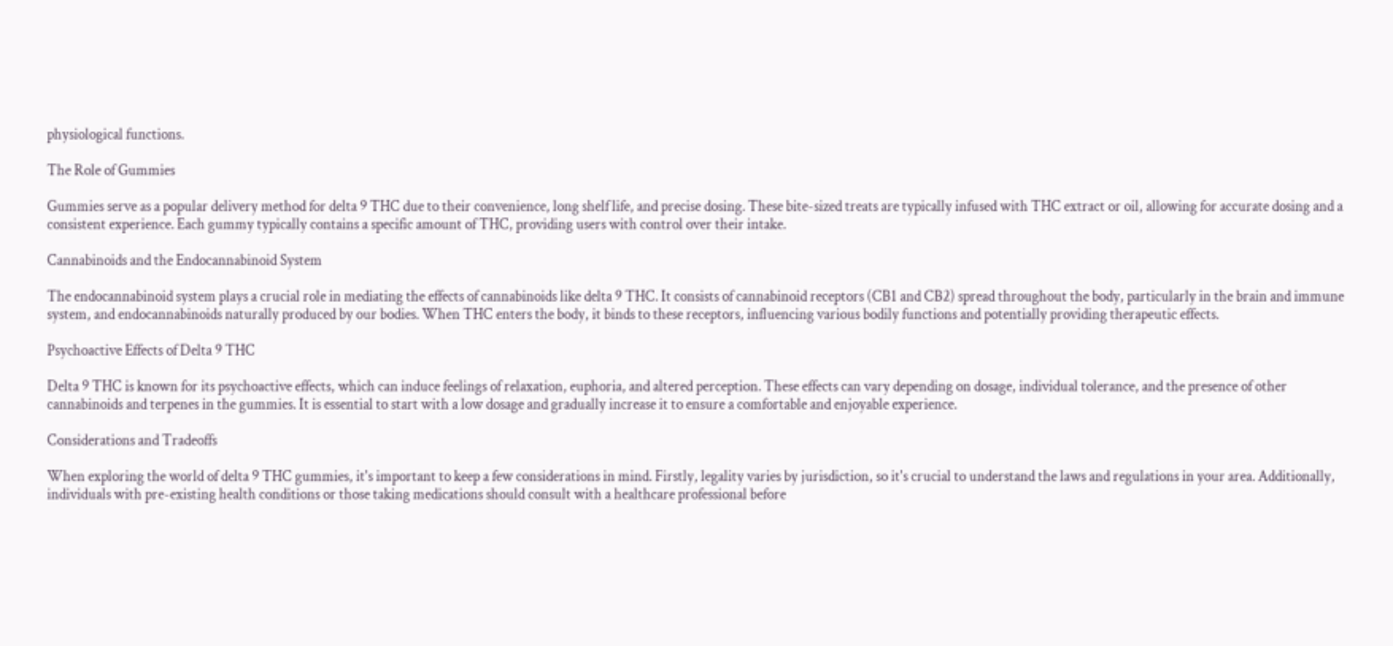physiological functions.

The Role of Gummies

Gummies serve as a popular delivery method for delta 9 THC due to their convenience, long shelf life, and precise dosing. These bite-sized treats are typically infused with THC extract or oil, allowing for accurate dosing and a consistent experience. Each gummy typically contains a specific amount of THC, providing users with control over their intake.

Cannabinoids and the Endocannabinoid System

The endocannabinoid system plays a crucial role in mediating the effects of cannabinoids like delta 9 THC. It consists of cannabinoid receptors (CB1 and CB2) spread throughout the body, particularly in the brain and immune system, and endocannabinoids naturally produced by our bodies. When THC enters the body, it binds to these receptors, influencing various bodily functions and potentially providing therapeutic effects.

Psychoactive Effects of Delta 9 THC

Delta 9 THC is known for its psychoactive effects, which can induce feelings of relaxation, euphoria, and altered perception. These effects can vary depending on dosage, individual tolerance, and the presence of other cannabinoids and terpenes in the gummies. It is essential to start with a low dosage and gradually increase it to ensure a comfortable and enjoyable experience.

Considerations and Tradeoffs

When exploring the world of delta 9 THC gummies, it's important to keep a few considerations in mind. Firstly, legality varies by jurisdiction, so it's crucial to understand the laws and regulations in your area. Additionally, individuals with pre-existing health conditions or those taking medications should consult with a healthcare professional before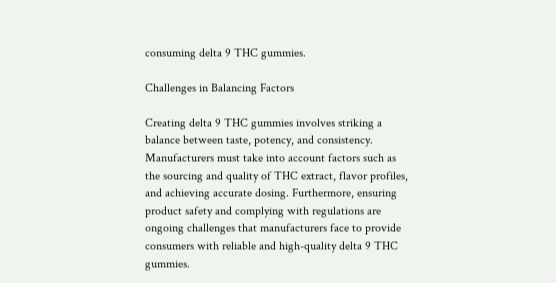consuming delta 9 THC gummies.

Challenges in Balancing Factors

Creating delta 9 THC gummies involves striking a balance between taste, potency, and consistency. Manufacturers must take into account factors such as the sourcing and quality of THC extract, flavor profiles, and achieving accurate dosing. Furthermore, ensuring product safety and complying with regulations are ongoing challenges that manufacturers face to provide consumers with reliable and high-quality delta 9 THC gummies.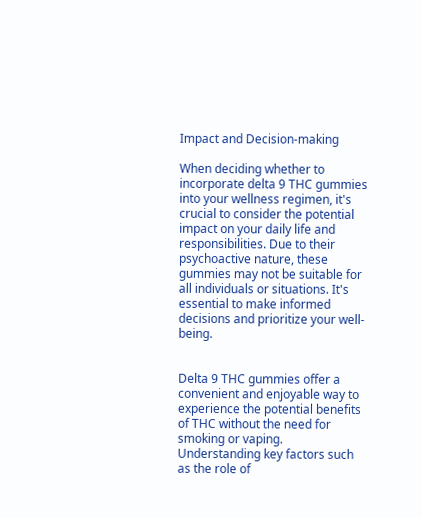Impact and Decision-making

When deciding whether to incorporate delta 9 THC gummies into your wellness regimen, it's crucial to consider the potential impact on your daily life and responsibilities. Due to their psychoactive nature, these gummies may not be suitable for all individuals or situations. It's essential to make informed decisions and prioritize your well-being.


Delta 9 THC gummies offer a convenient and enjoyable way to experience the potential benefits of THC without the need for smoking or vaping. Understanding key factors such as the role of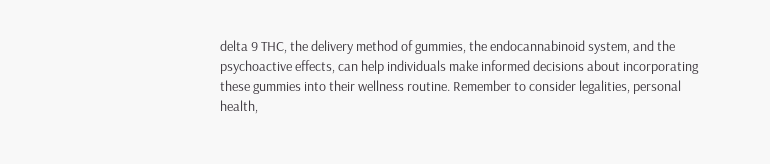delta 9 THC, the delivery method of gummies, the endocannabinoid system, and the psychoactive effects, can help individuals make informed decisions about incorporating these gummies into their wellness routine. Remember to consider legalities, personal health,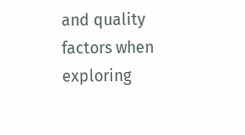and quality factors when exploring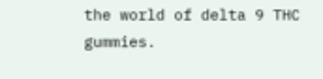the world of delta 9 THC gummies.